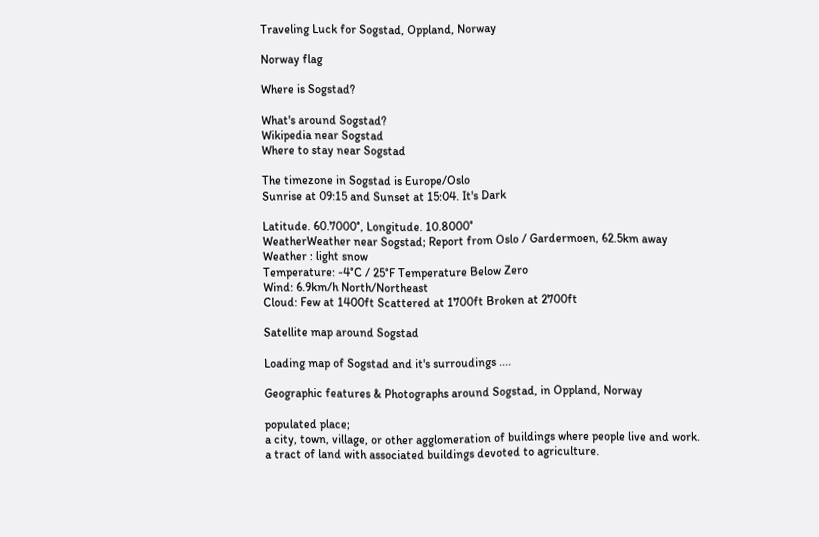Traveling Luck for Sogstad, Oppland, Norway

Norway flag

Where is Sogstad?

What's around Sogstad?
Wikipedia near Sogstad
Where to stay near Sogstad

The timezone in Sogstad is Europe/Oslo
Sunrise at 09:15 and Sunset at 15:04. It's Dark

Latitude. 60.7000°, Longitude. 10.8000°
WeatherWeather near Sogstad; Report from Oslo / Gardermoen, 62.5km away
Weather : light snow
Temperature: -4°C / 25°F Temperature Below Zero
Wind: 6.9km/h North/Northeast
Cloud: Few at 1400ft Scattered at 1700ft Broken at 2700ft

Satellite map around Sogstad

Loading map of Sogstad and it's surroudings ....

Geographic features & Photographs around Sogstad, in Oppland, Norway

populated place;
a city, town, village, or other agglomeration of buildings where people live and work.
a tract of land with associated buildings devoted to agriculture.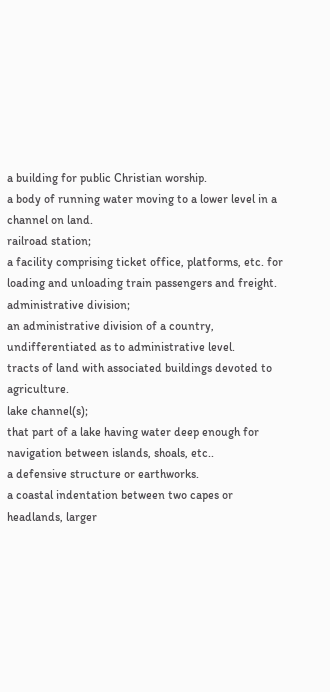a building for public Christian worship.
a body of running water moving to a lower level in a channel on land.
railroad station;
a facility comprising ticket office, platforms, etc. for loading and unloading train passengers and freight.
administrative division;
an administrative division of a country, undifferentiated as to administrative level.
tracts of land with associated buildings devoted to agriculture.
lake channel(s);
that part of a lake having water deep enough for navigation between islands, shoals, etc..
a defensive structure or earthworks.
a coastal indentation between two capes or headlands, larger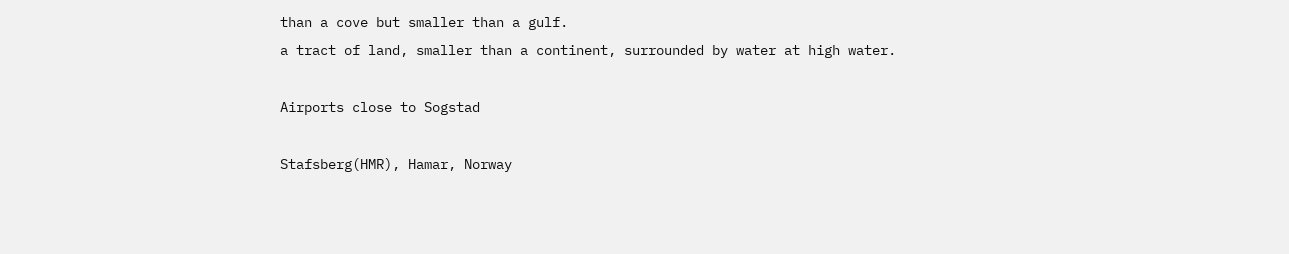than a cove but smaller than a gulf.
a tract of land, smaller than a continent, surrounded by water at high water.

Airports close to Sogstad

Stafsberg(HMR), Hamar, Norway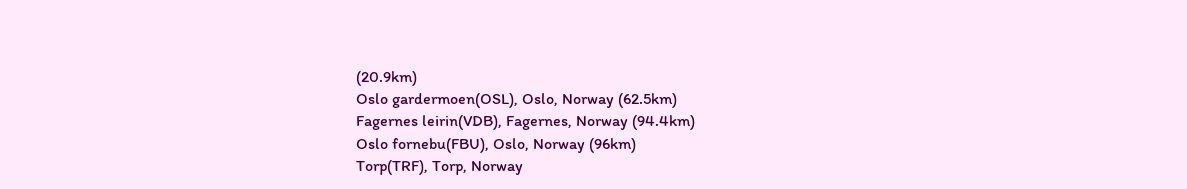(20.9km)
Oslo gardermoen(OSL), Oslo, Norway (62.5km)
Fagernes leirin(VDB), Fagernes, Norway (94.4km)
Oslo fornebu(FBU), Oslo, Norway (96km)
Torp(TRF), Torp, Norway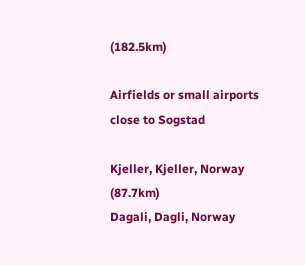(182.5km)

Airfields or small airports close to Sogstad

Kjeller, Kjeller, Norway (87.7km)
Dagali, Dagli, Norway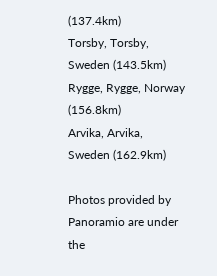(137.4km)
Torsby, Torsby, Sweden (143.5km)
Rygge, Rygge, Norway (156.8km)
Arvika, Arvika, Sweden (162.9km)

Photos provided by Panoramio are under the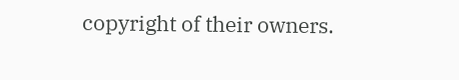copyright of their owners.